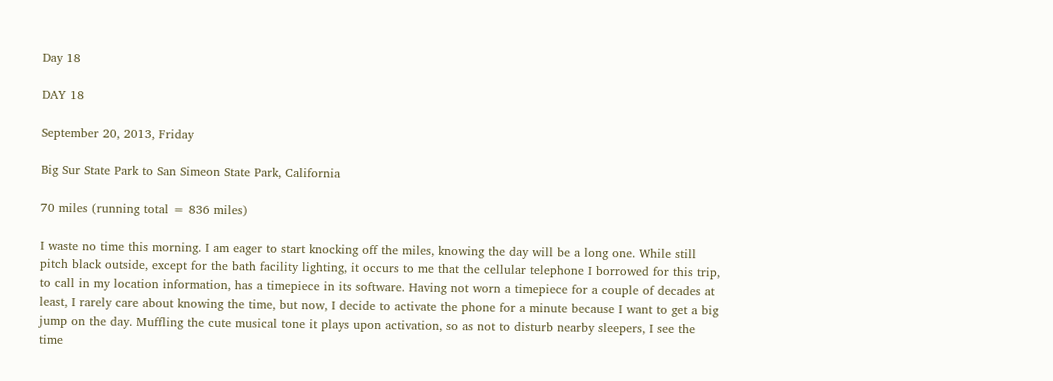Day 18

DAY 18

September 20, 2013, Friday

Big Sur State Park to San Simeon State Park, California

70 miles (running total = 836 miles)

I waste no time this morning. I am eager to start knocking off the miles, knowing the day will be a long one. While still pitch black outside, except for the bath facility lighting, it occurs to me that the cellular telephone I borrowed for this trip, to call in my location information, has a timepiece in its software. Having not worn a timepiece for a couple of decades at least, I rarely care about knowing the time, but now, I decide to activate the phone for a minute because I want to get a big jump on the day. Muffling the cute musical tone it plays upon activation, so as not to disturb nearby sleepers, I see the time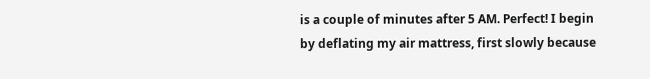is a couple of minutes after 5 AM. Perfect! I begin by deflating my air mattress, first slowly because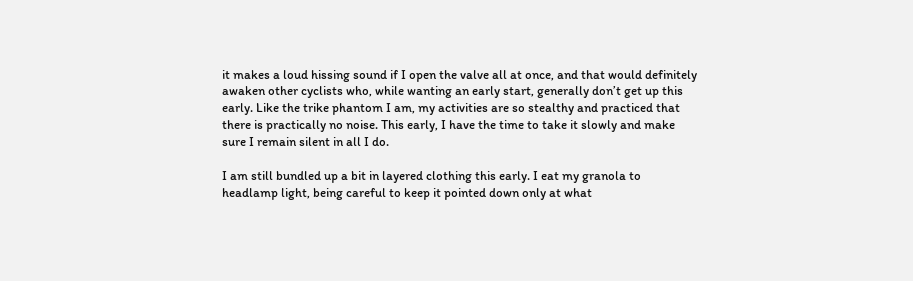it makes a loud hissing sound if I open the valve all at once, and that would definitely awaken other cyclists who, while wanting an early start, generally don’t get up this early. Like the trike phantom I am, my activities are so stealthy and practiced that there is practically no noise. This early, I have the time to take it slowly and make sure I remain silent in all I do.

I am still bundled up a bit in layered clothing this early. I eat my granola to headlamp light, being careful to keep it pointed down only at what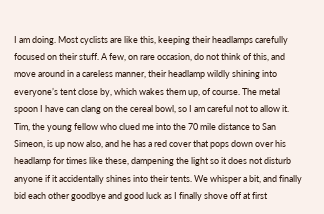I am doing. Most cyclists are like this, keeping their headlamps carefully focused on their stuff. A few, on rare occasion, do not think of this, and move around in a careless manner, their headlamp wildly shining into everyone’s tent close by, which wakes them up, of course. The metal spoon I have can clang on the cereal bowl, so I am careful not to allow it. Tim, the young fellow who clued me into the 70 mile distance to San Simeon, is up now also, and he has a red cover that pops down over his headlamp for times like these, dampening the light so it does not disturb anyone if it accidentally shines into their tents. We whisper a bit, and finally bid each other goodbye and good luck as I finally shove off at first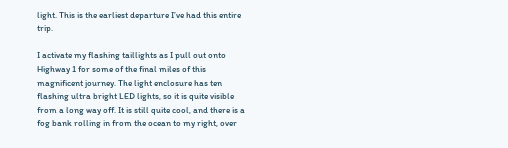light. This is the earliest departure I’ve had this entire trip.

I activate my flashing taillights as I pull out onto Highway 1 for some of the final miles of this magnificent journey. The light enclosure has ten flashing ultra bright LED lights, so it is quite visible from a long way off. It is still quite cool, and there is a fog bank rolling in from the ocean to my right, over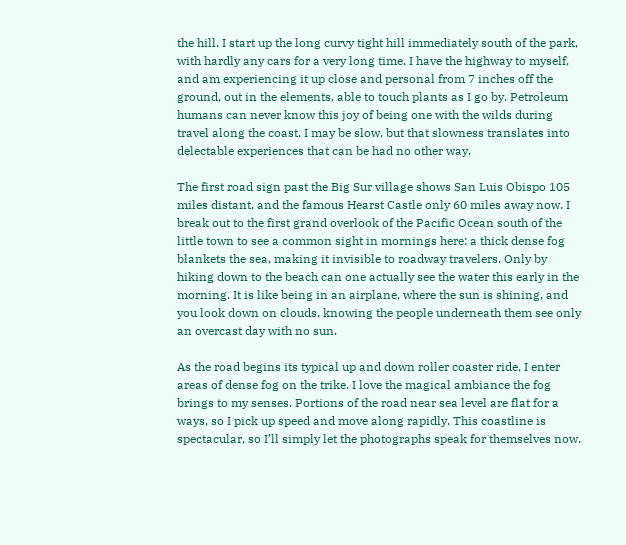the hill. I start up the long curvy tight hill immediately south of the park, with hardly any cars for a very long time. I have the highway to myself, and am experiencing it up close and personal from 7 inches off the ground, out in the elements, able to touch plants as I go by. Petroleum humans can never know this joy of being one with the wilds during travel along the coast. I may be slow, but that slowness translates into delectable experiences that can be had no other way.

The first road sign past the Big Sur village shows San Luis Obispo 105 miles distant, and the famous Hearst Castle only 60 miles away now. I break out to the first grand overlook of the Pacific Ocean south of the little town to see a common sight in mornings here: a thick dense fog blankets the sea, making it invisible to roadway travelers. Only by hiking down to the beach can one actually see the water this early in the morning. It is like being in an airplane, where the sun is shining, and you look down on clouds, knowing the people underneath them see only an overcast day with no sun.

As the road begins its typical up and down roller coaster ride, I enter areas of dense fog on the trike. I love the magical ambiance the fog brings to my senses. Portions of the road near sea level are flat for a ways, so I pick up speed and move along rapidly. This coastline is spectacular, so I’ll simply let the photographs speak for themselves now.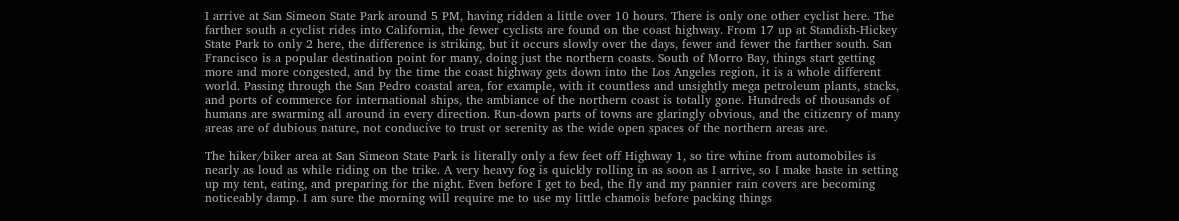I arrive at San Simeon State Park around 5 PM, having ridden a little over 10 hours. There is only one other cyclist here. The farther south a cyclist rides into California, the fewer cyclists are found on the coast highway. From 17 up at Standish-Hickey State Park to only 2 here, the difference is striking, but it occurs slowly over the days, fewer and fewer the farther south. San Francisco is a popular destination point for many, doing just the northern coasts. South of Morro Bay, things start getting more and more congested, and by the time the coast highway gets down into the Los Angeles region, it is a whole different world. Passing through the San Pedro coastal area, for example, with it countless and unsightly mega petroleum plants, stacks, and ports of commerce for international ships, the ambiance of the northern coast is totally gone. Hundreds of thousands of humans are swarming all around in every direction. Run-down parts of towns are glaringly obvious, and the citizenry of many areas are of dubious nature, not conducive to trust or serenity as the wide open spaces of the northern areas are.

The hiker/biker area at San Simeon State Park is literally only a few feet off Highway 1, so tire whine from automobiles is nearly as loud as while riding on the trike. A very heavy fog is quickly rolling in as soon as I arrive, so I make haste in setting up my tent, eating, and preparing for the night. Even before I get to bed, the fly and my pannier rain covers are becoming noticeably damp. I am sure the morning will require me to use my little chamois before packing things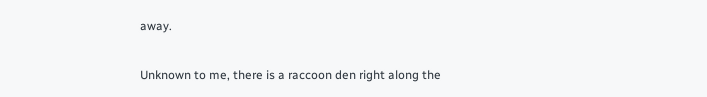away.

Unknown to me, there is a raccoon den right along the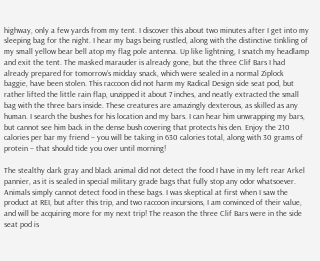highway, only a few yards from my tent. I discover this about two minutes after I get into my sleeping bag for the night. I hear my bags being rustled, along with the distinctive tinkling of my small yellow bear bell atop my flag pole antenna. Up like lightning, I snatch my headlamp and exit the tent. The masked marauder is already gone, but the three Clif Bars I had already prepared for tomorrow’s midday snack, which were sealed in a normal Ziplock baggie, have been stolen. This raccoon did not harm my Radical Design side seat pod, but rather lifted the little rain flap, unzipped it about 7 inches, and neatly extracted the small bag with the three bars inside. These creatures are amazingly dexterous, as skilled as any human. I search the bushes for his location and my bars. I can hear him unwrapping my bars, but cannot see him back in the dense bush covering that protects his den. Enjoy the 210 calories per bar my friend – you will be taking in 630 calories total, along with 30 grams of protein – that should tide you over until morning!

The stealthy dark gray and black animal did not detect the food I have in my left rear Arkel pannier, as it is sealed in special military grade bags that fully stop any odor whatsoever. Animals simply cannot detect food in these bags. I was skeptical at first when I saw the product at REI, but after this trip, and two raccoon incursions, I am convinced of their value, and will be acquiring more for my next trip! The reason the three Clif Bars were in the side seat pod is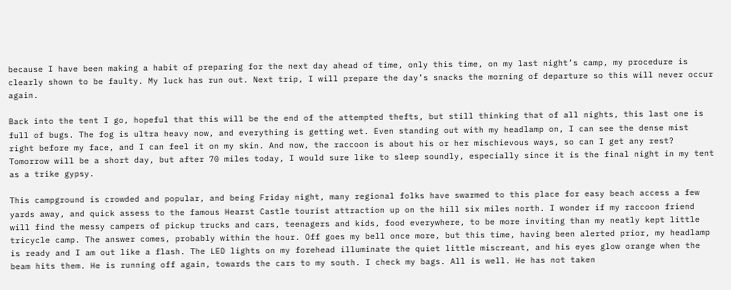because I have been making a habit of preparing for the next day ahead of time, only this time, on my last night’s camp, my procedure is clearly shown to be faulty. My luck has run out. Next trip, I will prepare the day’s snacks the morning of departure so this will never occur again.

Back into the tent I go, hopeful that this will be the end of the attempted thefts, but still thinking that of all nights, this last one is full of bugs. The fog is ultra heavy now, and everything is getting wet. Even standing out with my headlamp on, I can see the dense mist right before my face, and I can feel it on my skin. And now, the raccoon is about his or her mischievous ways, so can I get any rest? Tomorrow will be a short day, but after 70 miles today, I would sure like to sleep soundly, especially since it is the final night in my tent as a trike gypsy.

This campground is crowded and popular, and being Friday night, many regional folks have swarmed to this place for easy beach access a few yards away, and quick assess to the famous Hearst Castle tourist attraction up on the hill six miles north. I wonder if my raccoon friend will find the messy campers of pickup trucks and cars, teenagers and kids, food everywhere, to be more inviting than my neatly kept little tricycle camp. The answer comes, probably within the hour. Off goes my bell once more, but this time, having been alerted prior, my headlamp is ready and I am out like a flash. The LED lights on my forehead illuminate the quiet little miscreant, and his eyes glow orange when the beam hits them. He is running off again, towards the cars to my south. I check my bags. All is well. He has not taken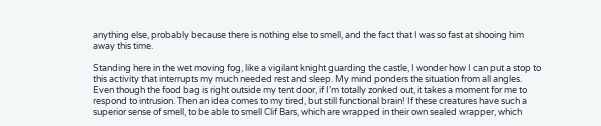anything else, probably because there is nothing else to smell, and the fact that I was so fast at shooing him away this time.

Standing here in the wet moving fog, like a vigilant knight guarding the castle, I wonder how I can put a stop to this activity that interrupts my much needed rest and sleep. My mind ponders the situation from all angles. Even though the food bag is right outside my tent door, if I’m totally zonked out, it takes a moment for me to respond to intrusion. Then an idea comes to my tired, but still functional brain! If these creatures have such a superior sense of smell, to be able to smell Clif Bars, which are wrapped in their own sealed wrapper, which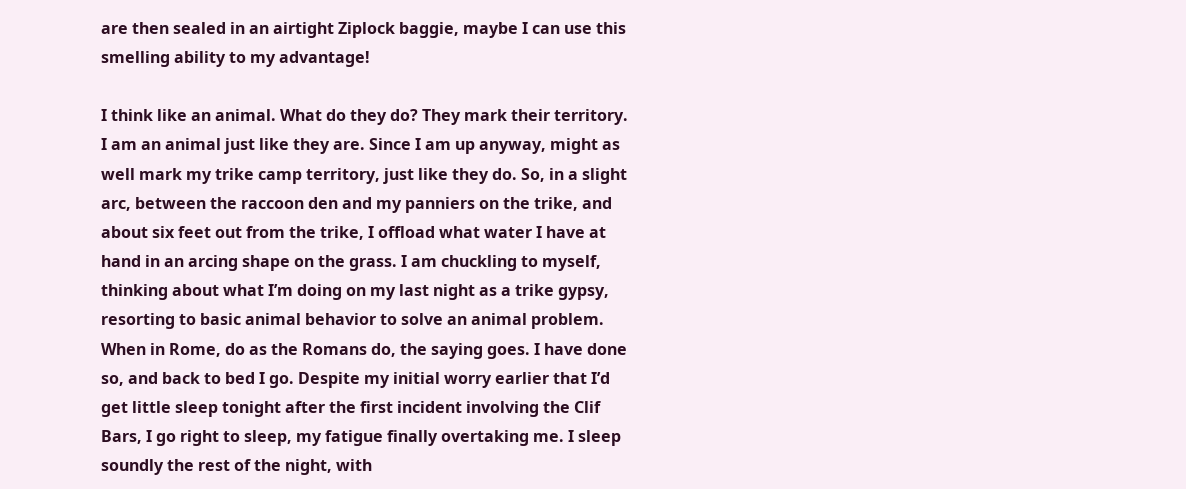are then sealed in an airtight Ziplock baggie, maybe I can use this smelling ability to my advantage!

I think like an animal. What do they do? They mark their territory. I am an animal just like they are. Since I am up anyway, might as well mark my trike camp territory, just like they do. So, in a slight arc, between the raccoon den and my panniers on the trike, and about six feet out from the trike, I offload what water I have at hand in an arcing shape on the grass. I am chuckling to myself, thinking about what I’m doing on my last night as a trike gypsy, resorting to basic animal behavior to solve an animal problem. When in Rome, do as the Romans do, the saying goes. I have done so, and back to bed I go. Despite my initial worry earlier that I’d get little sleep tonight after the first incident involving the Clif Bars, I go right to sleep, my fatigue finally overtaking me. I sleep soundly the rest of the night, with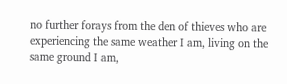no further forays from the den of thieves who are experiencing the same weather I am, living on the same ground I am,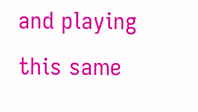and playing this same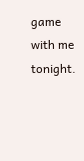game with me tonight.